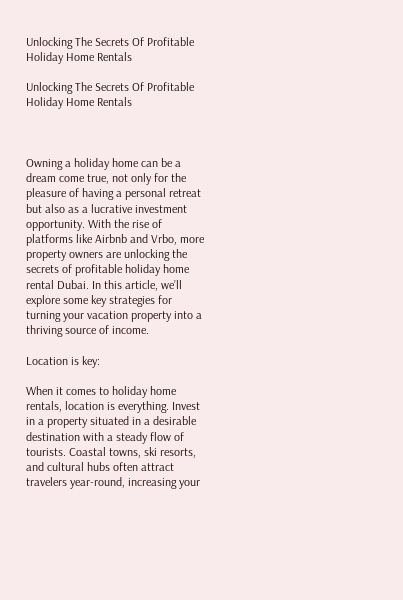Unlocking The Secrets Of Profitable Holiday Home Rentals

Unlocking The Secrets Of Profitable Holiday Home Rentals



Owning a holiday home can be a dream come true, not only for the pleasure of having a personal retreat but also as a lucrative investment opportunity. With the rise of platforms like Airbnb and Vrbo, more property owners are unlocking the secrets of profitable holiday home rental Dubai. In this article, we’ll explore some key strategies for turning your vacation property into a thriving source of income.

Location is key:

When it comes to holiday home rentals, location is everything. Invest in a property situated in a desirable destination with a steady flow of tourists. Coastal towns, ski resorts, and cultural hubs often attract travelers year-round, increasing your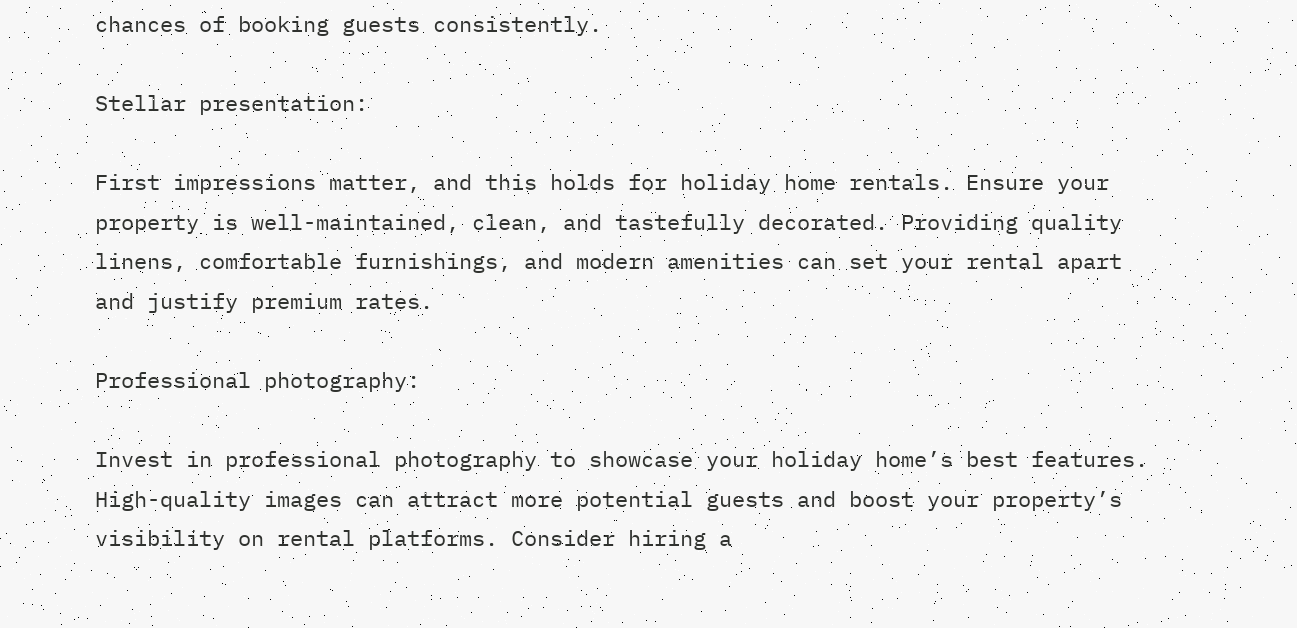chances of booking guests consistently.

Stellar presentation:

First impressions matter, and this holds for holiday home rentals. Ensure your property is well-maintained, clean, and tastefully decorated. Providing quality linens, comfortable furnishings, and modern amenities can set your rental apart and justify premium rates.

Professional photography:

Invest in professional photography to showcase your holiday home’s best features. High-quality images can attract more potential guests and boost your property’s visibility on rental platforms. Consider hiring a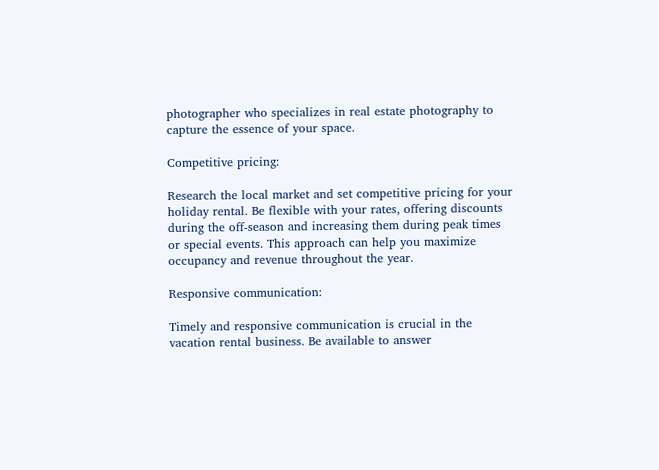photographer who specializes in real estate photography to capture the essence of your space.

Competitive pricing:

Research the local market and set competitive pricing for your holiday rental. Be flexible with your rates, offering discounts during the off-season and increasing them during peak times or special events. This approach can help you maximize occupancy and revenue throughout the year.

Responsive communication:

Timely and responsive communication is crucial in the vacation rental business. Be available to answer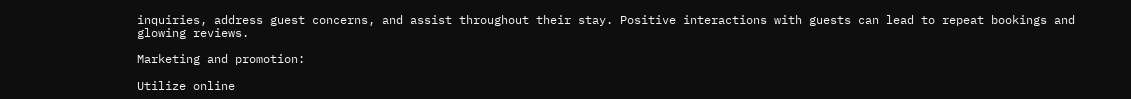inquiries, address guest concerns, and assist throughout their stay. Positive interactions with guests can lead to repeat bookings and glowing reviews.

Marketing and promotion:

Utilize online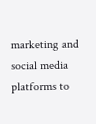marketing and social media platforms to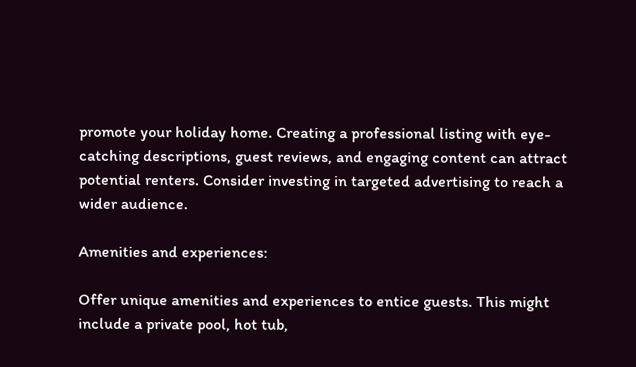promote your holiday home. Creating a professional listing with eye-catching descriptions, guest reviews, and engaging content can attract potential renters. Consider investing in targeted advertising to reach a wider audience.

Amenities and experiences:

Offer unique amenities and experiences to entice guests. This might include a private pool, hot tub,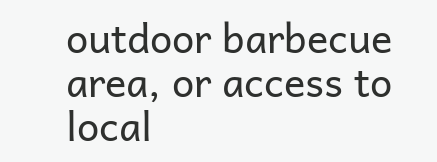outdoor barbecue area, or access to local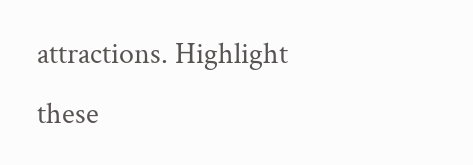attractions. Highlight these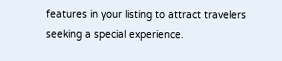features in your listing to attract travelers seeking a special experience.